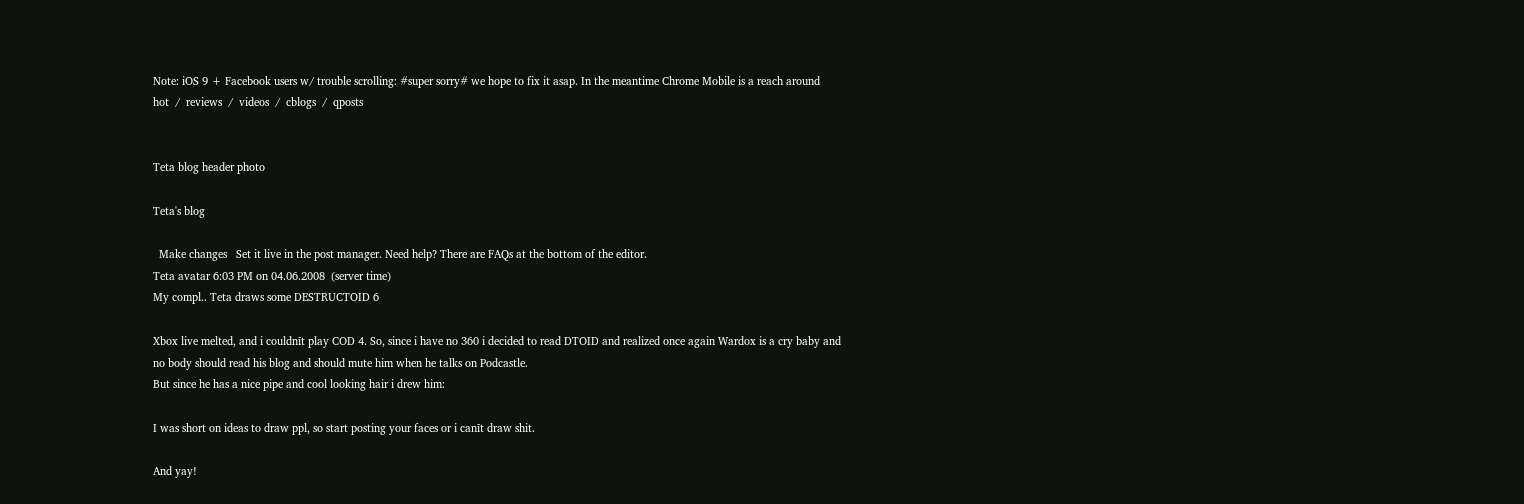Note: iOS 9 + Facebook users w/ trouble scrolling: #super sorry# we hope to fix it asap. In the meantime Chrome Mobile is a reach around
hot  /  reviews  /  videos  /  cblogs  /  qposts


Teta blog header photo

Teta's blog

  Make changes   Set it live in the post manager. Need help? There are FAQs at the bottom of the editor.
Teta avatar 6:03 PM on 04.06.2008  (server time)
My compl.. Teta draws some DESTRUCTOID 6

Xbox live melted, and i couldnīt play COD 4. So, since i have no 360 i decided to read DTOID and realized once again Wardox is a cry baby and no body should read his blog and should mute him when he talks on Podcastle.
But since he has a nice pipe and cool looking hair i drew him:

I was short on ideas to draw ppl, so start posting your faces or i canīt draw shit.

And yay!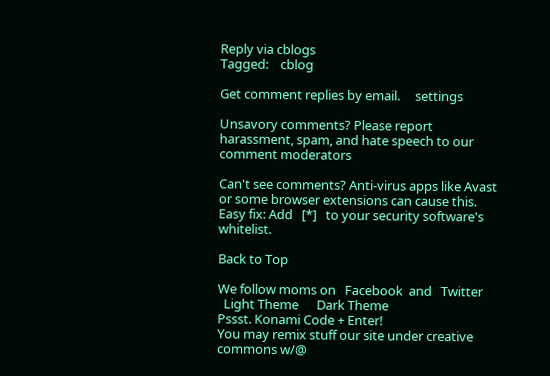Reply via cblogs
Tagged:    cblog

Get comment replies by email.     settings

Unsavory comments? Please report harassment, spam, and hate speech to our comment moderators

Can't see comments? Anti-virus apps like Avast or some browser extensions can cause this. Easy fix: Add   [*]   to your security software's whitelist.

Back to Top

We follow moms on   Facebook  and   Twitter
  Light Theme      Dark Theme
Pssst. Konami Code + Enter!
You may remix stuff our site under creative commons w/@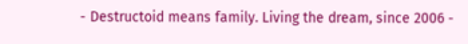- Destructoid means family. Living the dream, since 2006 -